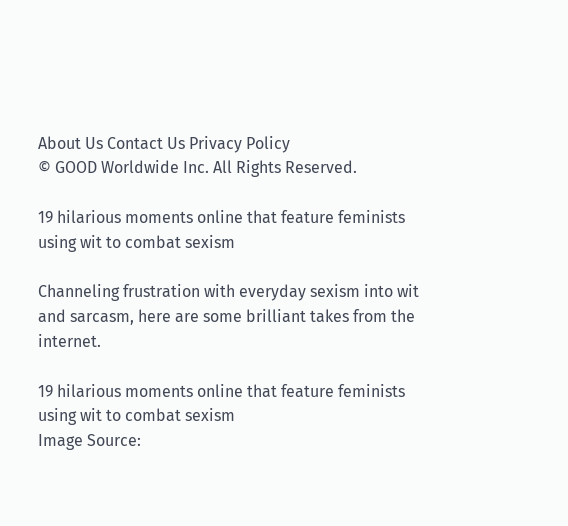About Us Contact Us Privacy Policy
© GOOD Worldwide Inc. All Rights Reserved.

19 hilarious moments online that feature feminists using wit to combat sexism

Channeling frustration with everyday sexism into wit and sarcasm, here are some brilliant takes from the internet.

19 hilarious moments online that feature feminists using wit to combat sexism
Image Source: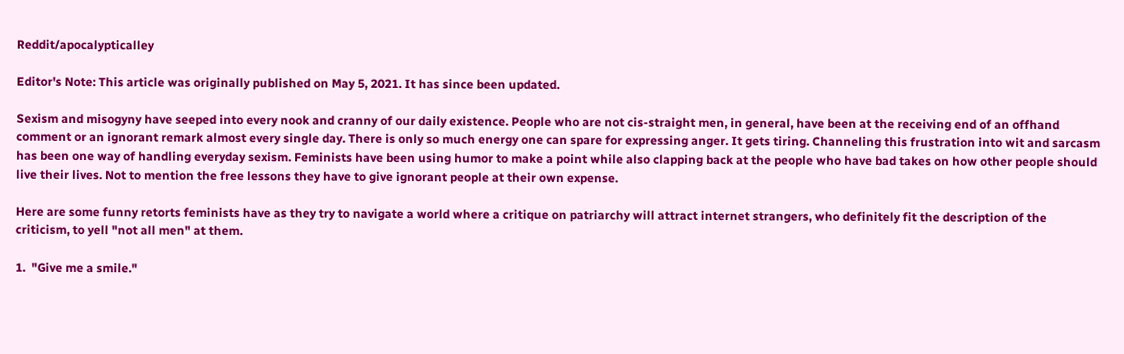Reddit/apocalypticalley

Editor's Note: This article was originally published on May 5, 2021. It has since been updated.

Sexism and misogyny have seeped into every nook and cranny of our daily existence. People who are not cis-straight men, in general, have been at the receiving end of an offhand comment or an ignorant remark almost every single day. There is only so much energy one can spare for expressing anger. It gets tiring. Channeling this frustration into wit and sarcasm has been one way of handling everyday sexism. Feminists have been using humor to make a point while also clapping back at the people who have bad takes on how other people should live their lives. Not to mention the free lessons they have to give ignorant people at their own expense.

Here are some funny retorts feminists have as they try to navigate a world where a critique on patriarchy will attract internet strangers, who definitely fit the description of the criticism, to yell "not all men" at them.

1.  "Give me a smile."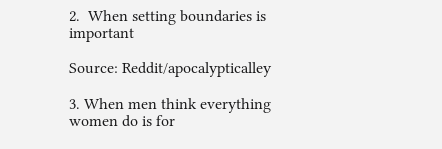2.  When setting boundaries is important

Source: Reddit/apocalypticalley

3. When men think everything women do is for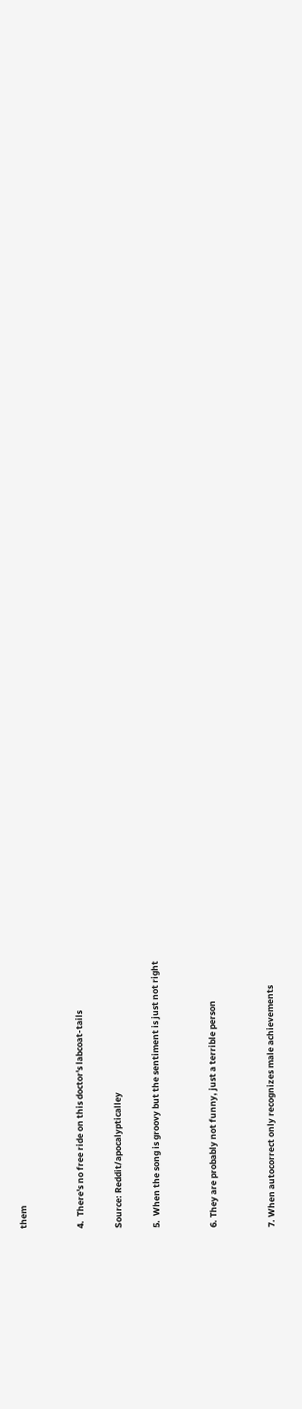them


4.  There's no free ride on this doctor's labcoat-tails

Source: Reddit/apocalypticalley

5.  When the song is groovy but the sentiment is just not right


6. They are probably not funny, just a terrible person


7. When autocorrect only recognizes male achievements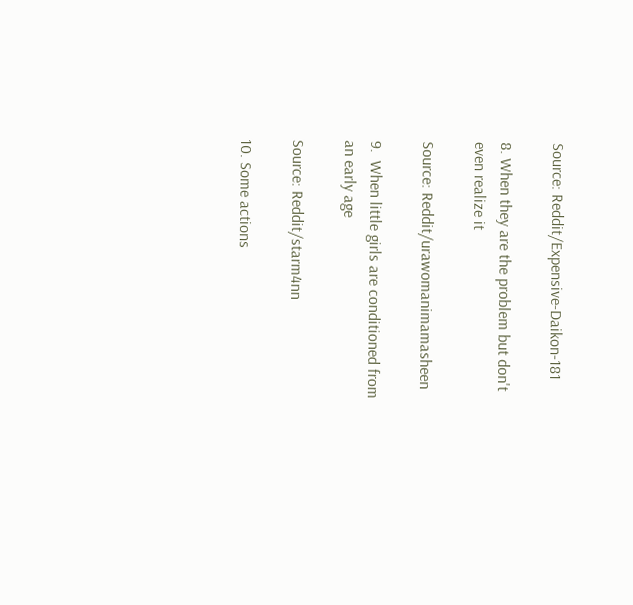Source: Reddit/Expensive-Daikon-181

8. When they are the problem but don't even realize it

Source: Reddit/urawomanimamasheen

9.  When little girls are conditioned from an early age

Source: Reddit/starm4nn

10. Some actions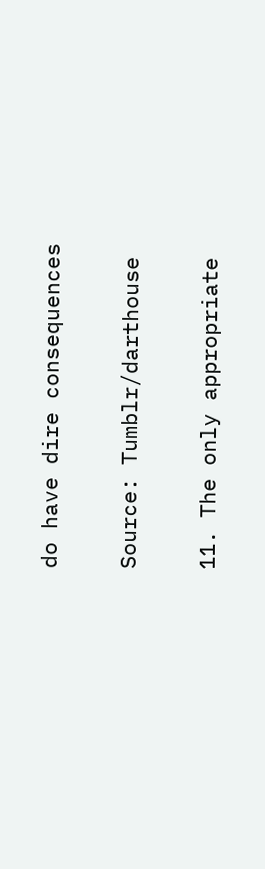do have dire consequences

Source: Tumblr/darthouse

11. The only appropriate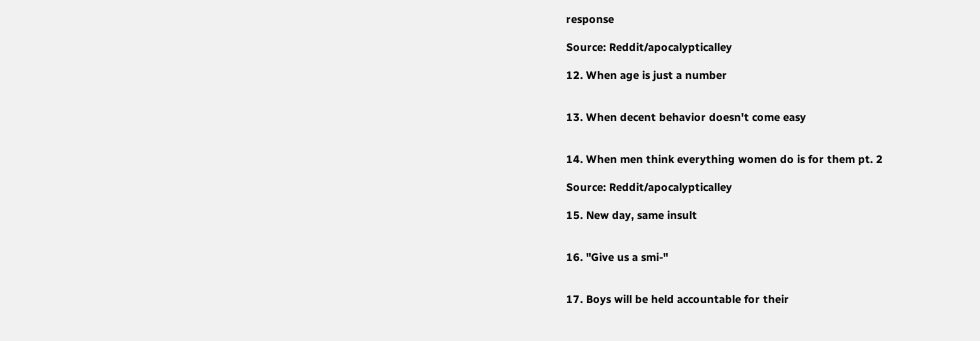response

Source: Reddit/apocalypticalley

12. When age is just a number


13. When decent behavior doesn't come easy


14. When men think everything women do is for them pt. 2

Source: Reddit/apocalypticalley

15. New day, same insult


16. "Give us a smi-"


17. Boys will be held accountable for their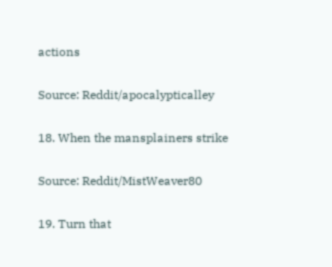actions

Source: Reddit/apocalypticalley

18. When the mansplainers strike

Source: Reddit/MistWeaver80

19. Turn that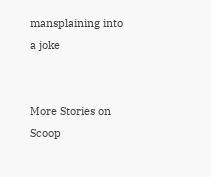mansplaining into a joke


More Stories on Scoop